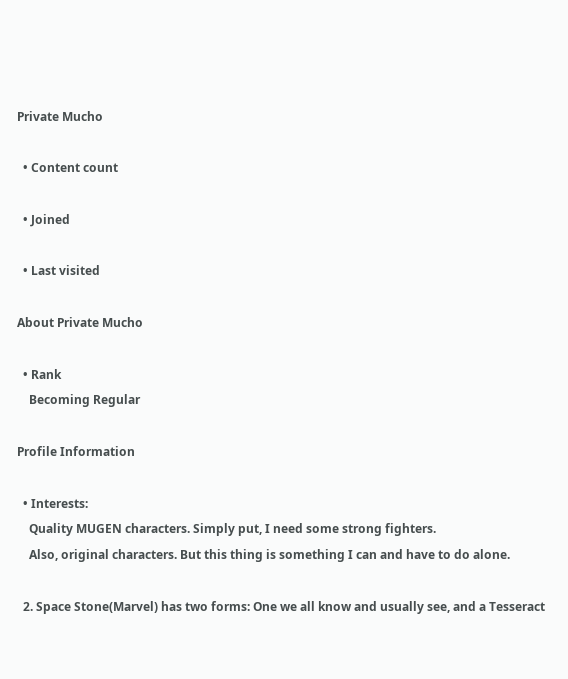Private Mucho

  • Content count

  • Joined

  • Last visited

About Private Mucho

  • Rank
    Becoming Regular

Profile Information

  • Interests:
    Quality MUGEN characters. Simply put, I need some strong fighters.
    Also, original characters. But this thing is something I can and have to do alone.

  2. Space Stone(Marvel) has two forms: One we all know and usually see, and a Tesseract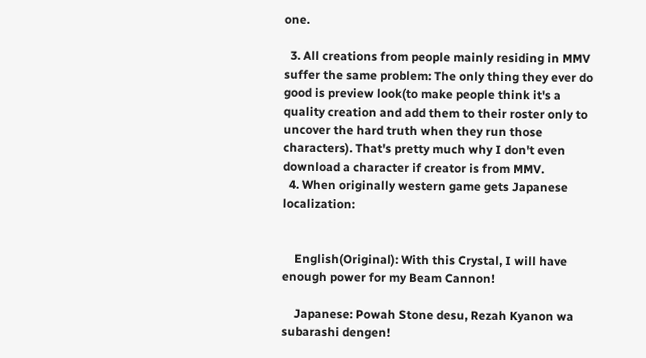one.

  3. All creations from people mainly residing in MMV suffer the same problem: The only thing they ever do good is preview look(to make people think it's a quality creation and add them to their roster only to uncover the hard truth when they run those characters). That's pretty much why I don't even download a character if creator is from MMV.
  4. When originally western game gets Japanese localization:


    English(Original): With this Crystal, I will have enough power for my Beam Cannon!

    Japanese: Powah Stone desu, Rezah Kyanon wa subarashi dengen!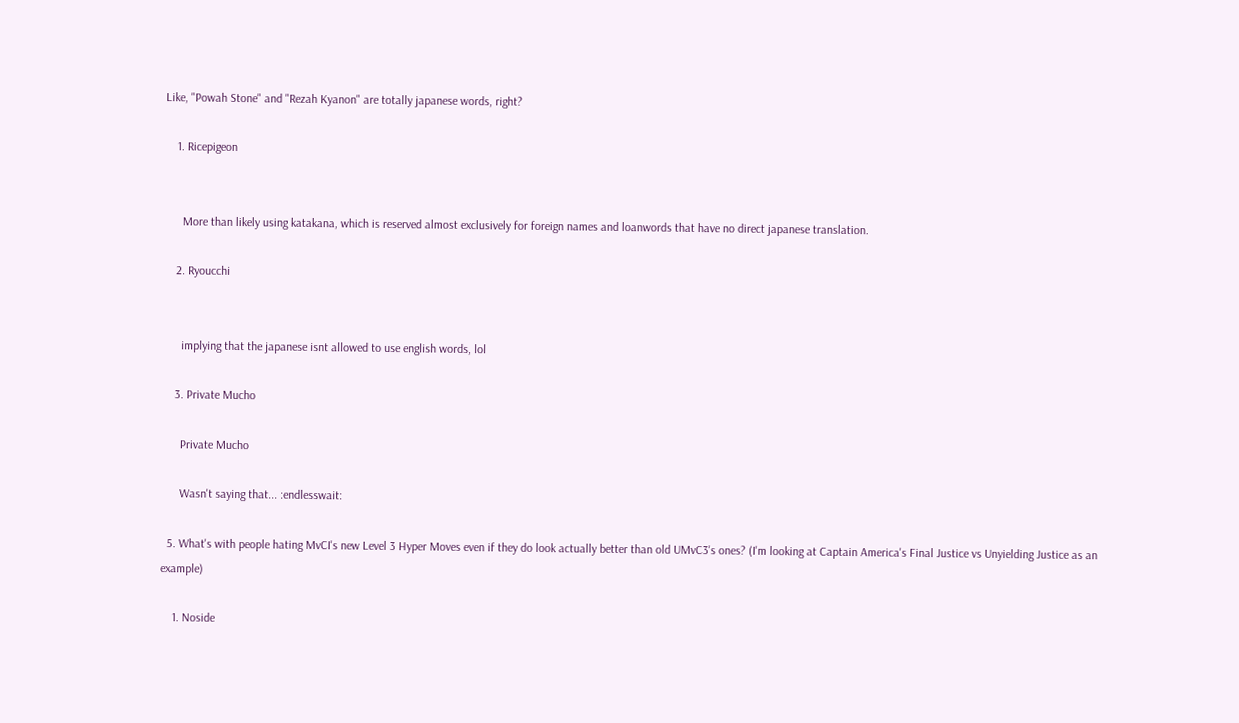Like, "Powah Stone" and "Rezah Kyanon" are totally japanese words, right?

    1. Ricepigeon


      More than likely using katakana, which is reserved almost exclusively for foreign names and loanwords that have no direct japanese translation.

    2. Ryoucchi


      implying that the japanese isnt allowed to use english words, lol

    3. Private Mucho

      Private Mucho

      Wasn't saying that... :endlesswait:

  5. What's with people hating MvCI's new Level 3 Hyper Moves even if they do look actually better than old UMvC3's ones? (I'm looking at Captain America's Final Justice vs Unyielding Justice as an example)

    1. Noside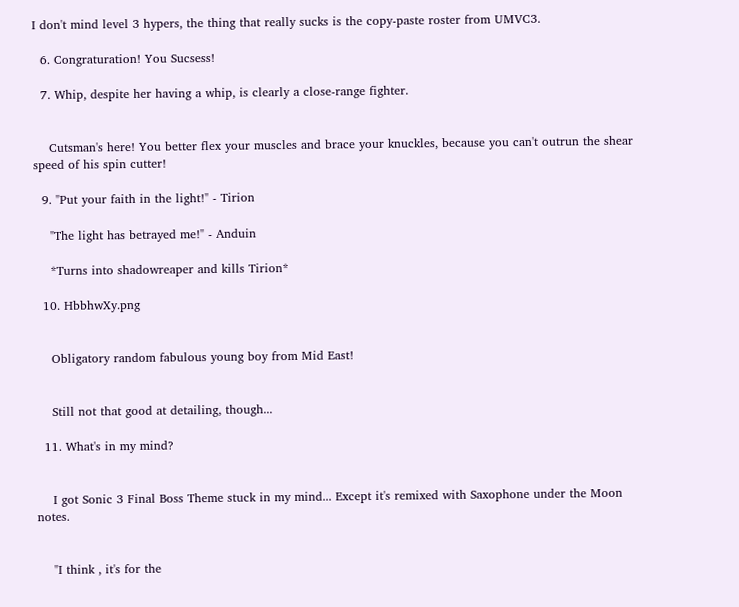I don't mind level 3 hypers, the thing that really sucks is the copy-paste roster from UMVC3.

  6. Congraturation! You Sucsess!

  7. Whip, despite her having a whip, is clearly a close-range fighter.


    Cutsman's here! You better flex your muscles and brace your knuckles, because you can't outrun the shear speed of his spin cutter!

  9. "Put your faith in the light!" - Tirion

    "The light has betrayed me!" - Anduin

    *Turns into shadowreaper and kills Tirion*

  10. HbbhwXy.png


    Obligatory random fabulous young boy from Mid East!


    Still not that good at detailing, though...

  11. What's in my mind?


    I got Sonic 3 Final Boss Theme stuck in my mind... Except it's remixed with Saxophone under the Moon notes.


    "I think , it's for the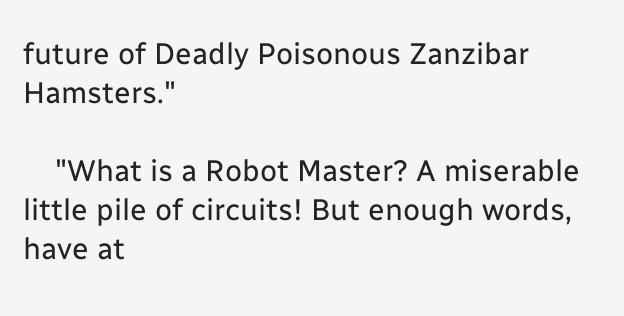future of Deadly Poisonous Zanzibar Hamsters."

    "What is a Robot Master? A miserable little pile of circuits! But enough words, have at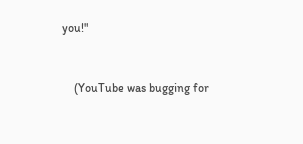you!"



    (YouTube was bugging for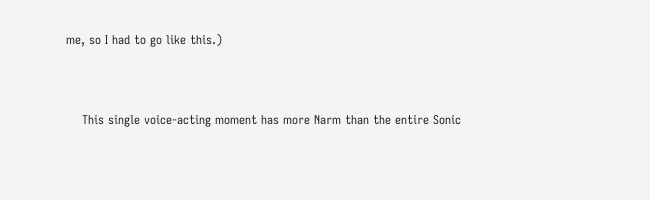me, so I had to go like this.)


    This single voice-acting moment has more Narm than the entire Sonic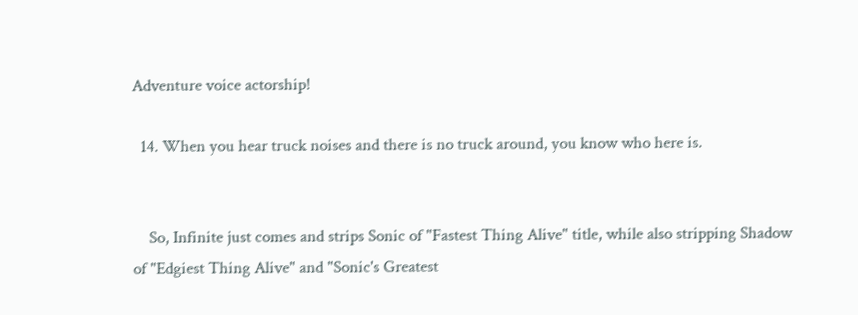Adventure voice actorship!

  14. When you hear truck noises and there is no truck around, you know who here is.


    So, Infinite just comes and strips Sonic of "Fastest Thing Alive" title, while also stripping Shadow of "Edgiest Thing Alive" and "Sonic's Greatest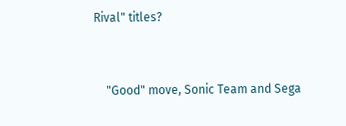Rival" titles?


    "Good" move, Sonic Team and Sega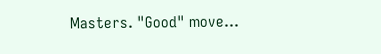Masters. "Good" move...